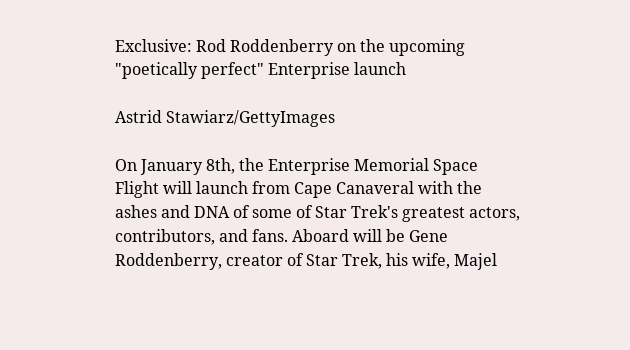Exclusive: Rod Roddenberry on the upcoming "poetically perfect" Enterprise launch

Astrid Stawiarz/GettyImages

On January 8th, the Enterprise Memorial Space Flight will launch from Cape Canaveral with the ashes and DNA of some of Star Trek's greatest actors, contributors, and fans. Aboard will be Gene Roddenberry, creator of Star Trek, his wife, Majel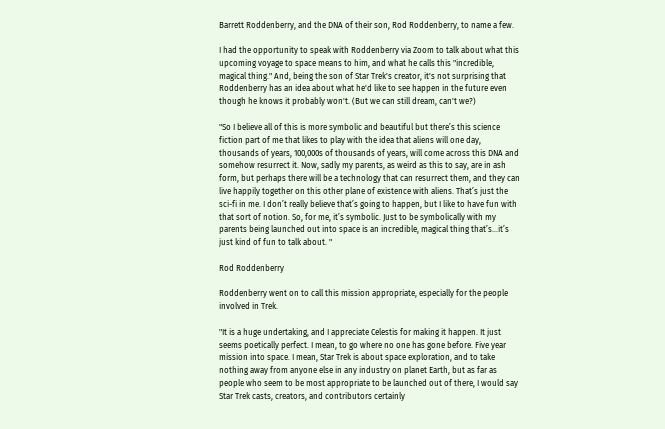Barrett Roddenberry, and the DNA of their son, Rod Roddenberry, to name a few.

I had the opportunity to speak with Roddenberry via Zoom to talk about what this upcoming voyage to space means to him, and what he calls this "incredible, magical thing." And, being the son of Star Trek's creator, it's not surprising that Roddenberry has an idea about what he'd like to see happen in the future even though he knows it probably won't. (But we can still dream, can't we?)

"So I believe all of this is more symbolic and beautiful but there’s this science fiction part of me that likes to play with the idea that aliens will one day, thousands of years, 100,000s of thousands of years, will come across this DNA and somehow resurrect it. Now, sadly my parents, as weird as this to say, are in ash form, but perhaps there will be a technology that can resurrect them, and they can live happily together on this other plane of existence with aliens. That’s just the sci-fi in me. I don’t really believe that’s going to happen, but I like to have fun with that sort of notion. So, for me, it’s symbolic. Just to be symbolically with my parents being launched out into space is an incredible, magical thing that’s...it’s just kind of fun to talk about. "

Rod Roddenberry

Roddenberry went on to call this mission appropriate, especially for the people involved in Trek.

"It is a huge undertaking, and I appreciate Celestis for making it happen. It just seems poetically perfect. I mean, to go where no one has gone before. Five year mission into space. I mean, Star Trek is about space exploration, and to take nothing away from anyone else in any industry on planet Earth, but as far as people who seem to be most appropriate to be launched out of there, I would say Star Trek casts, creators, and contributors certainly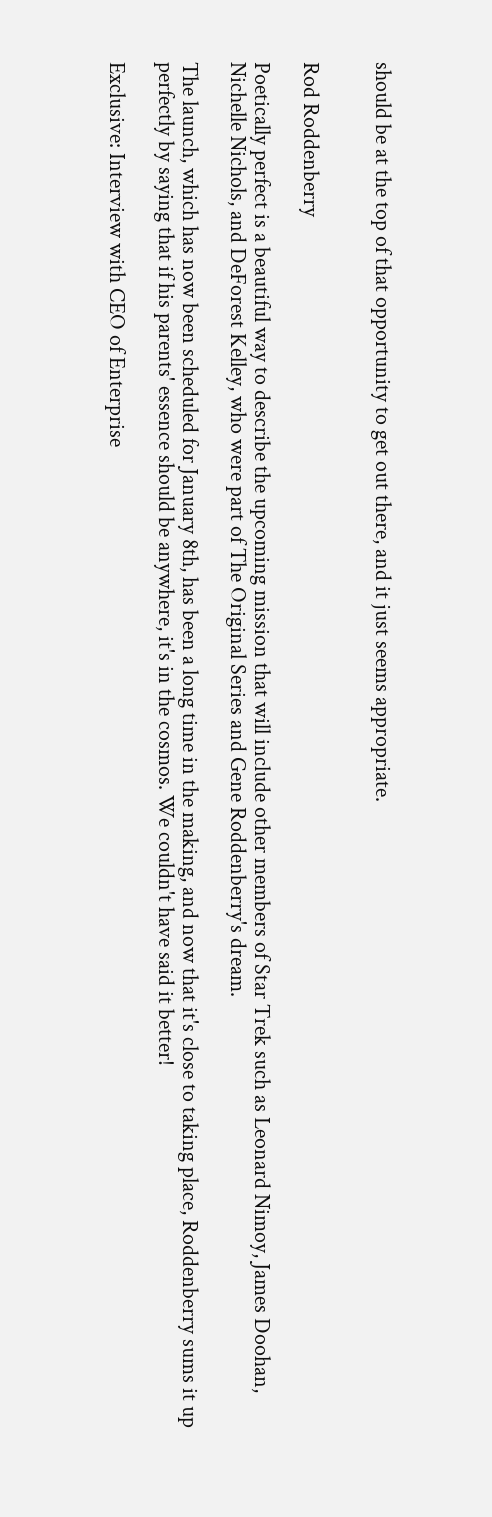should be at the top of that opportunity to get out there, and it just seems appropriate.


Rod Roddenberry

Poetically perfect is a beautiful way to describe the upcoming mission that will include other members of Star Trek such as Leonard Nimoy, James Doohan, Nichelle Nichols, and DeForest Kelley, who were part of The Original Series and Gene Roddenberry's dream.

The launch, which has now been scheduled for January 8th, has been a long time in the making, and now that it's close to taking place, Roddenberry sums it up perfectly by saying that if his parents' essence should be anywhere, it's in the cosmos. We couldn't have said it better!

Exclusive: Interview with CEO of Enterprise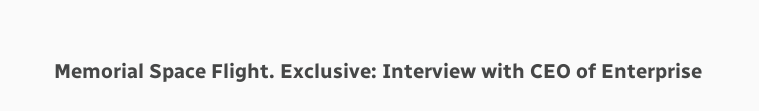Memorial Space Flight. Exclusive: Interview with CEO of Enterprise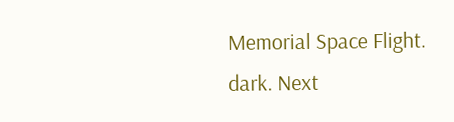Memorial Space Flight. dark. Next